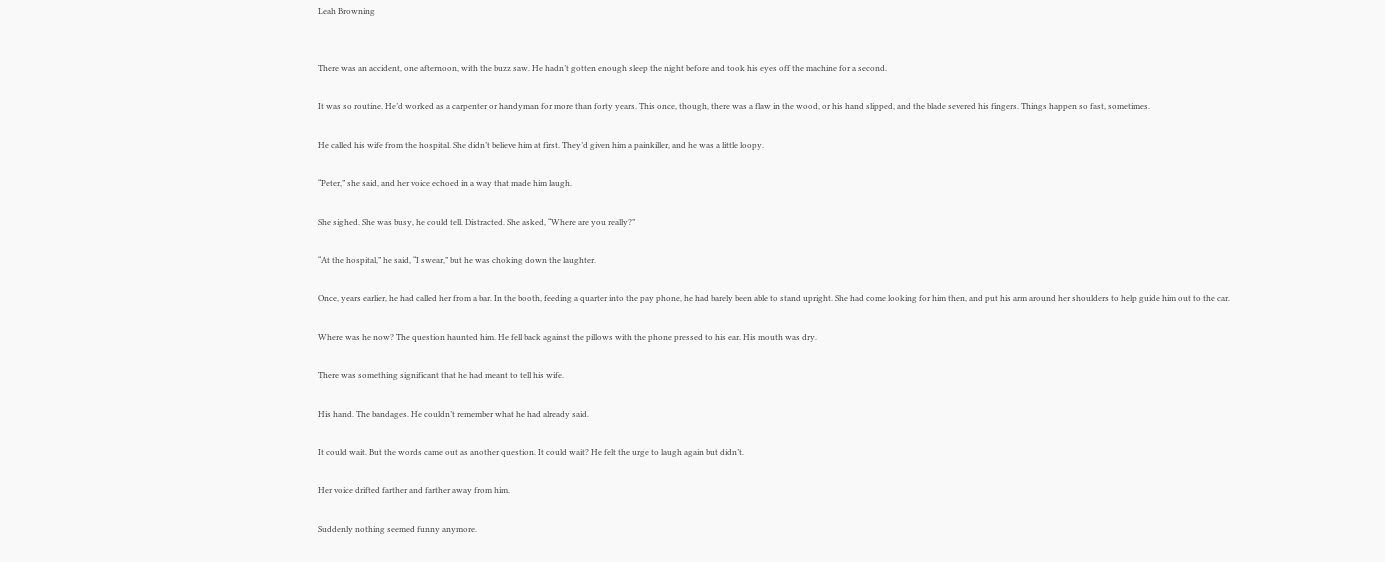Leah Browning


There was an accident, one afternoon, with the buzz saw. He hadn’t gotten enough sleep the night before and took his eyes off the machine for a second.

It was so routine. He’d worked as a carpenter or handyman for more than forty years. This once, though, there was a flaw in the wood, or his hand slipped, and the blade severed his fingers. Things happen so fast, sometimes.

He called his wife from the hospital. She didn’t believe him at first. They’d given him a painkiller, and he was a little loopy.

“Peter,” she said, and her voice echoed in a way that made him laugh.

She sighed. She was busy, he could tell. Distracted. She asked, “Where are you really?”

“At the hospital,” he said, “I swear,” but he was choking down the laughter.

Once, years earlier, he had called her from a bar. In the booth, feeding a quarter into the pay phone, he had barely been able to stand upright. She had come looking for him then, and put his arm around her shoulders to help guide him out to the car.

Where was he now? The question haunted him. He fell back against the pillows with the phone pressed to his ear. His mouth was dry.

There was something significant that he had meant to tell his wife.

His hand. The bandages. He couldn’t remember what he had already said.

It could wait. But the words came out as another question. It could wait? He felt the urge to laugh again but didn’t.

Her voice drifted farther and farther away from him.

Suddenly nothing seemed funny anymore.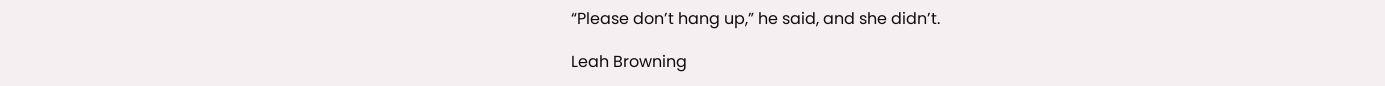“Please don’t hang up,” he said, and she didn’t.

Leah Browning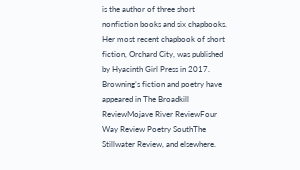is the author of three short nonfiction books and six chapbooks. Her most recent chapbook of short fiction, Orchard City, was published by Hyacinth Girl Press in 2017. Browning’s fiction and poetry have appeared in The Broadkill ReviewMojave River ReviewFour Way Review Poetry SouthThe Stillwater Review, and elsewhere.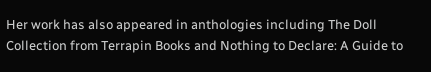Her work has also appeared in anthologies including The Doll Collection from Terrapin Books and Nothing to Declare: A Guide to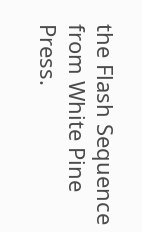the Flash Sequence from White Pine Press.